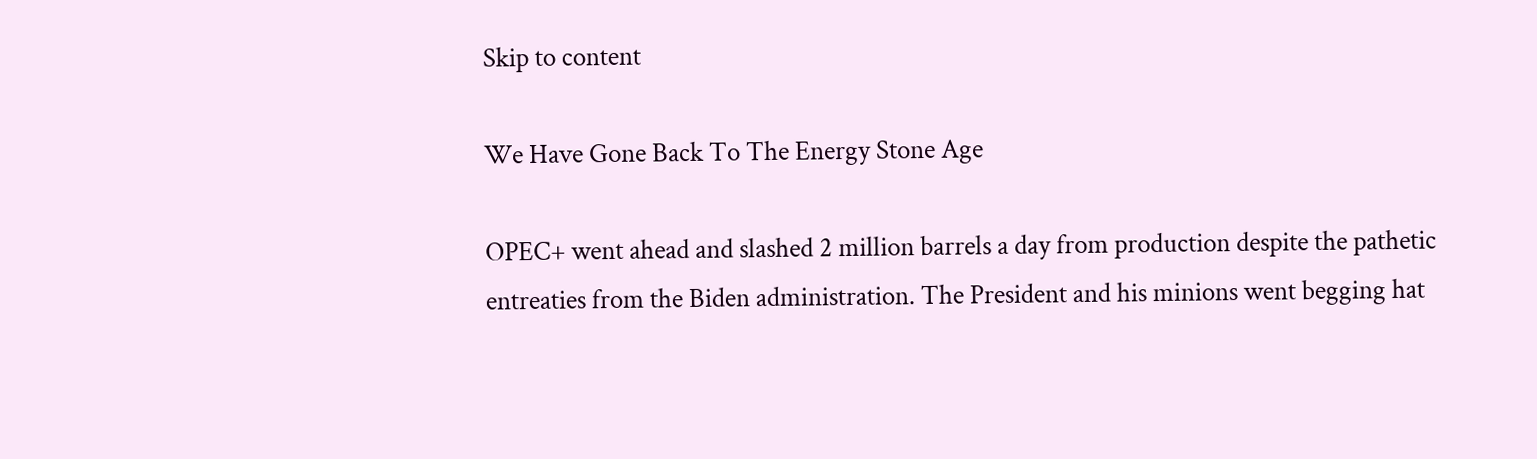Skip to content

We Have Gone Back To The Energy Stone Age

OPEC+ went ahead and slashed 2 million barrels a day from production despite the pathetic entreaties from the Biden administration. The President and his minions went begging hat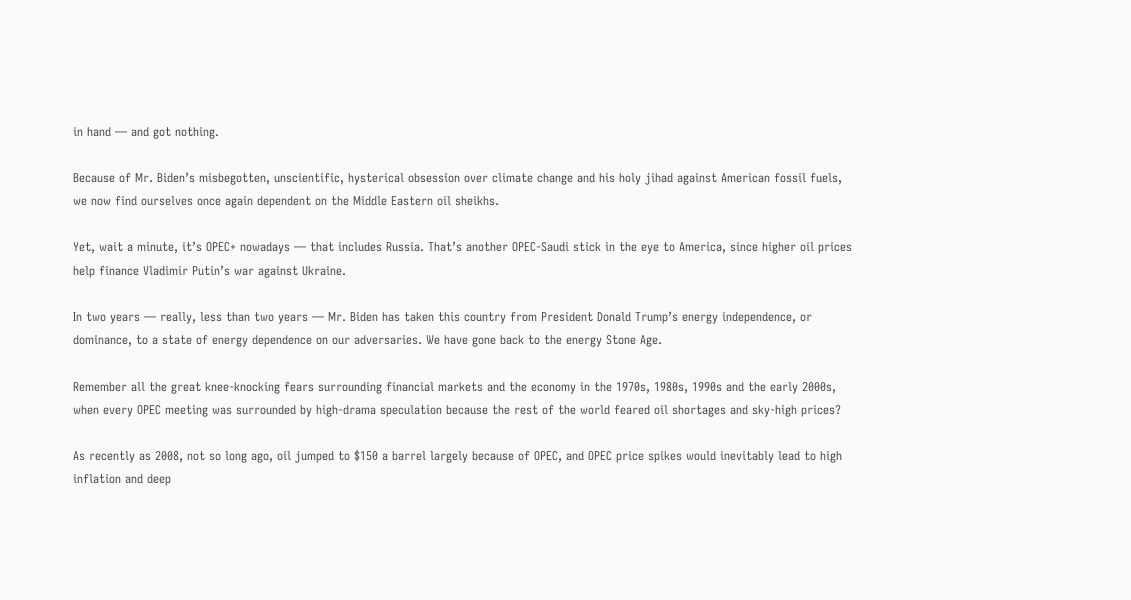in hand — and got nothing.

Because of Mr. Biden’s misbegotten, unscientific, hysterical obsession over climate change and his holy jihad against American fossil fuels, we now find ourselves once again dependent on the Middle Eastern oil sheikhs.

Yet, wait a minute, it’s OPEC+ nowadays — that includes Russia. That’s another OPEC-Saudi stick in the eye to America, since higher oil prices help finance Vladimir Putin’s war against Ukraine.

In two years — really, less than two years — Mr. Biden has taken this country from President Donald Trump’s energy independence, or dominance, to a state of energy dependence on our adversaries. We have gone back to the energy Stone Age.

Remember all the great knee-knocking fears surrounding financial markets and the economy in the 1970s, 1980s, 1990s and the early 2000s, when every OPEC meeting was surrounded by high-drama speculation because the rest of the world feared oil shortages and sky-high prices?

As recently as 2008, not so long ago, oil jumped to $150 a barrel largely because of OPEC, and OPEC price spikes would inevitably lead to high inflation and deep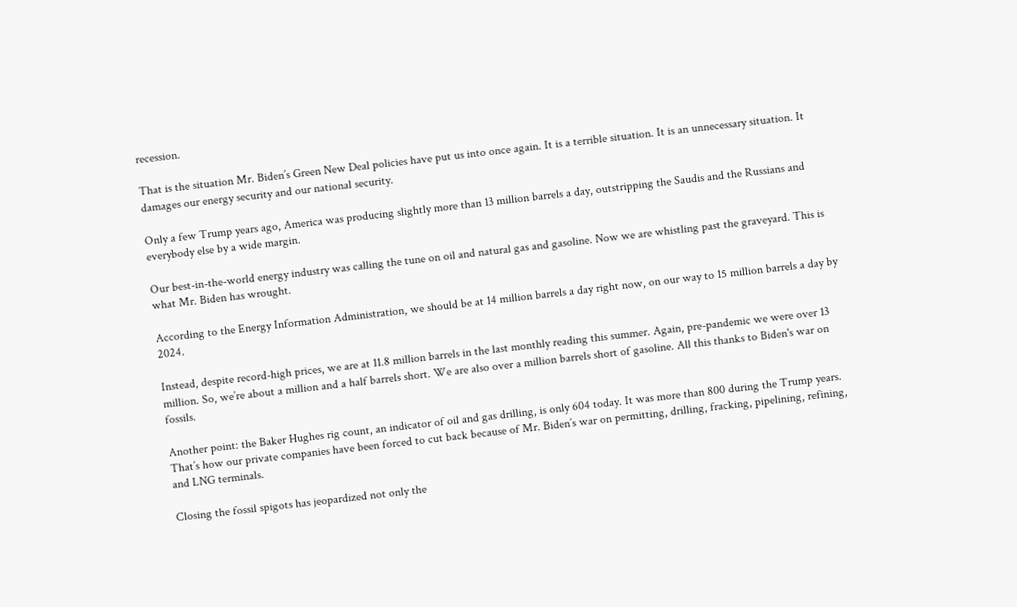recession.

That is the situation Mr. Biden’s Green New Deal policies have put us into once again. It is a terrible situation. It is an unnecessary situation. It damages our energy security and our national security.

Only a few Trump years ago, America was producing slightly more than 13 million barrels a day, outstripping the Saudis and the Russians and everybody else by a wide margin.

Our best-in-the-world energy industry was calling the tune on oil and natural gas and gasoline. Now we are whistling past the graveyard. This is what Mr. Biden has wrought.

According to the Energy Information Administration, we should be at 14 million barrels a day right now, on our way to 15 million barrels a day by 2024.

Instead, despite record-high prices, we are at 11.8 million barrels in the last monthly reading this summer. Again, pre-pandemic we were over 13 million. So, we’re about a million and a half barrels short. We are also over a million barrels short of gasoline. All this thanks to Biden's war on fossils.

Another point: the Baker Hughes rig count, an indicator of oil and gas drilling, is only 604 today. It was more than 800 during the Trump years. That’s how our private companies have been forced to cut back because of Mr. Biden’s war on permitting, drilling, fracking, pipelining, refining, and LNG terminals.

Closing the fossil spigots has jeopardized not only the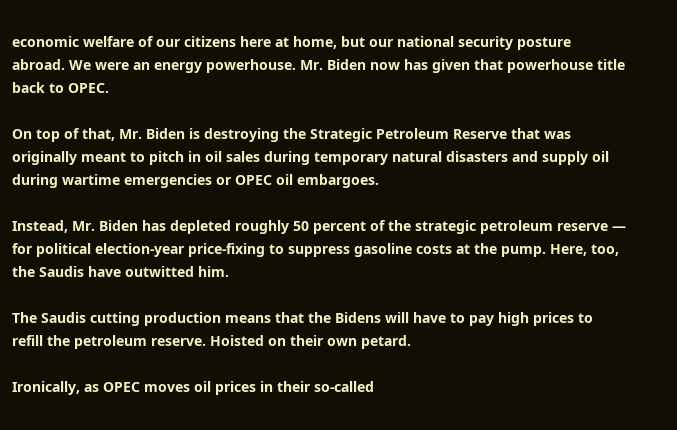economic welfare of our citizens here at home, but our national security posture abroad. We were an energy powerhouse. Mr. Biden now has given that powerhouse title back to OPEC.

On top of that, Mr. Biden is destroying the Strategic Petroleum Reserve that was originally meant to pitch in oil sales during temporary natural disasters and supply oil during wartime emergencies or OPEC oil embargoes.

Instead, Mr. Biden has depleted roughly 50 percent of the strategic petroleum reserve — for political election-year price-fixing to suppress gasoline costs at the pump. Here, too, the Saudis have outwitted him.

The Saudis cutting production means that the Bidens will have to pay high prices to refill the petroleum reserve. Hoisted on their own petard.

Ironically, as OPEC moves oil prices in their so-called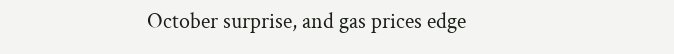October surprise, and gas prices edge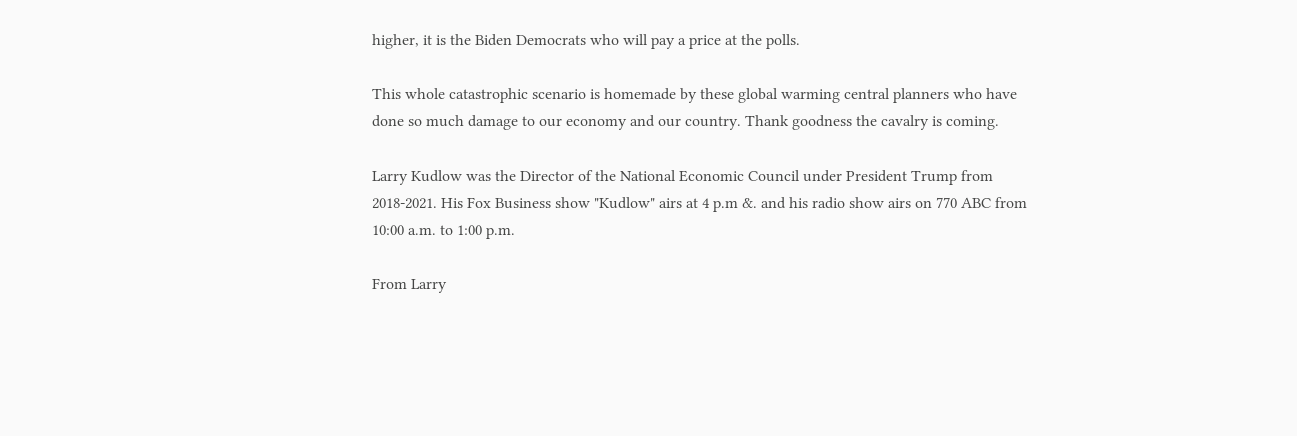higher, it is the Biden Democrats who will pay a price at the polls.

This whole catastrophic scenario is homemade by these global warming central planners who have done so much damage to our economy and our country. Thank goodness the cavalry is coming.

Larry Kudlow was the Director of the National Economic Council under President Trump from 2018-2021. His Fox Business show "Kudlow" airs at 4 p.m &. and his radio show airs on 770 ABC from 10:00 a.m. to 1:00 p.m.

From Larry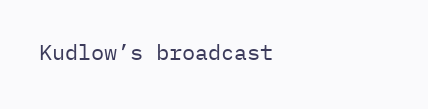Kudlow’s broadcast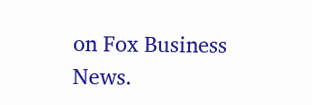on Fox Business News.